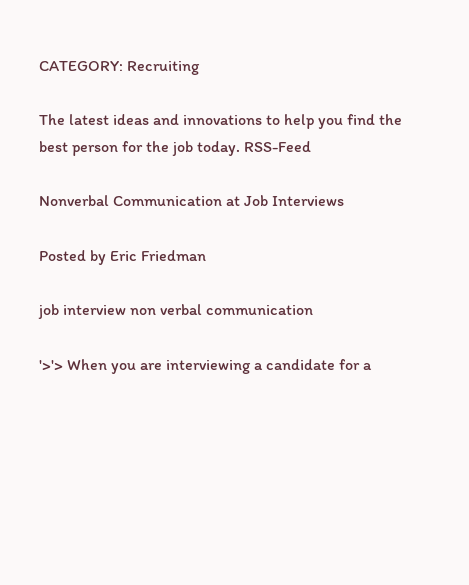CATEGORY: Recruiting

The latest ideas and innovations to help you find the best person for the job today. RSS-Feed

Nonverbal Communication at Job Interviews

Posted by Eric Friedman

job interview non verbal communication

'>'> When you are interviewing a candidate for a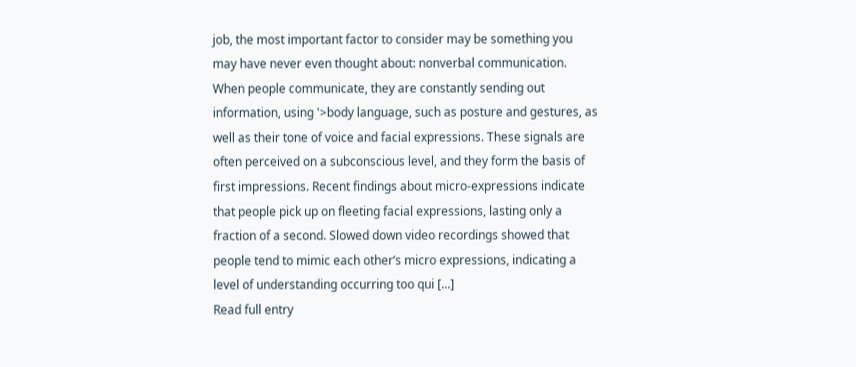job, the most important factor to consider may be something you may have never even thought about: nonverbal communication. When people communicate, they are constantly sending out information, using '>body language, such as posture and gestures, as well as their tone of voice and facial expressions. These signals are often perceived on a subconscious level, and they form the basis of first impressions. Recent findings about micro-expressions indicate that people pick up on fleeting facial expressions, lasting only a fraction of a second. Slowed down video recordings showed that people tend to mimic each other’s micro expressions, indicating a level of understanding occurring too qui [...]
Read full entry